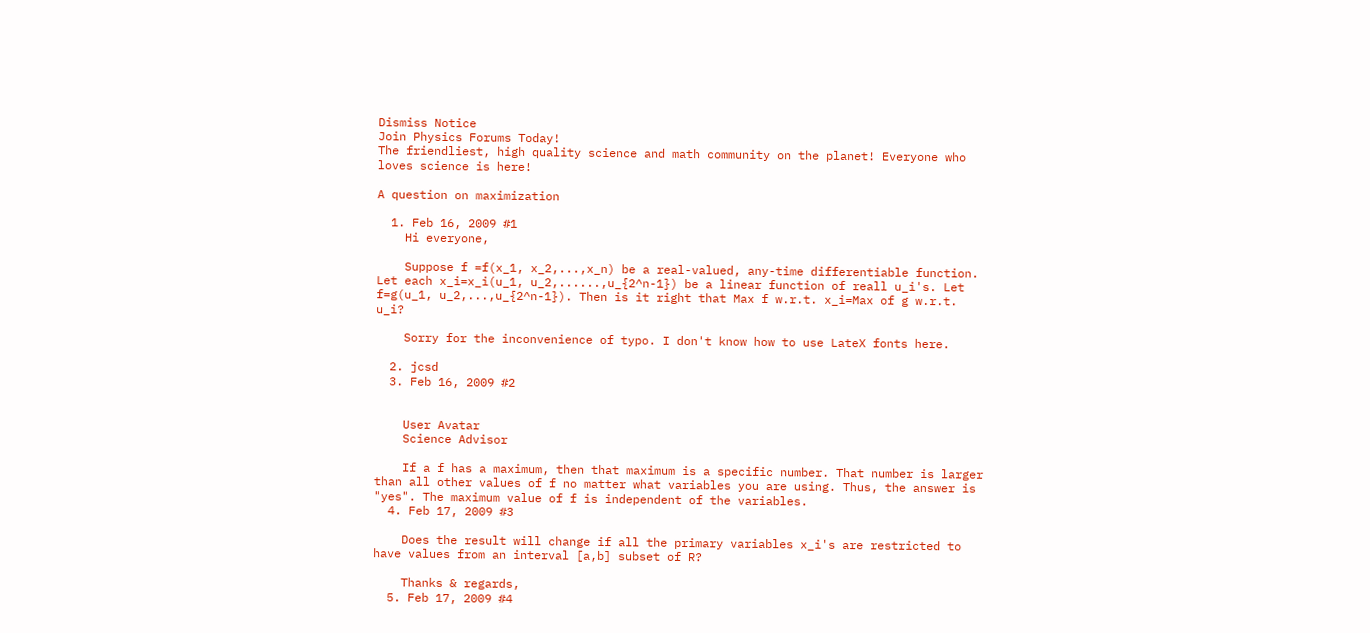Dismiss Notice
Join Physics Forums Today!
The friendliest, high quality science and math community on the planet! Everyone who loves science is here!

A question on maximization

  1. Feb 16, 2009 #1
    Hi everyone,

    Suppose f =f(x_1, x_2,...,x_n) be a real-valued, any-time differentiable function. Let each x_i=x_i(u_1, u_2,......,u_{2^n-1}) be a linear function of reall u_i's. Let f=g(u_1, u_2,...,u_{2^n-1}). Then is it right that Max f w.r.t. x_i=Max of g w.r.t. u_i?

    Sorry for the inconvenience of typo. I don't know how to use LateX fonts here.

  2. jcsd
  3. Feb 16, 2009 #2


    User Avatar
    Science Advisor

    If a f has a maximum, then that maximum is a specific number. That number is larger than all other values of f no matter what variables you are using. Thus, the answer is "yes". The maximum value of f is independent of the variables.
  4. Feb 17, 2009 #3

    Does the result will change if all the primary variables x_i's are restricted to have values from an interval [a,b] subset of R?

    Thanks & regards,
  5. Feb 17, 2009 #4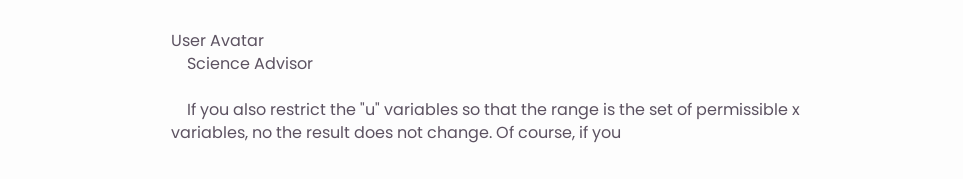User Avatar
    Science Advisor

    If you also restrict the "u" variables so that the range is the set of permissible x variables, no the result does not change. Of course, if you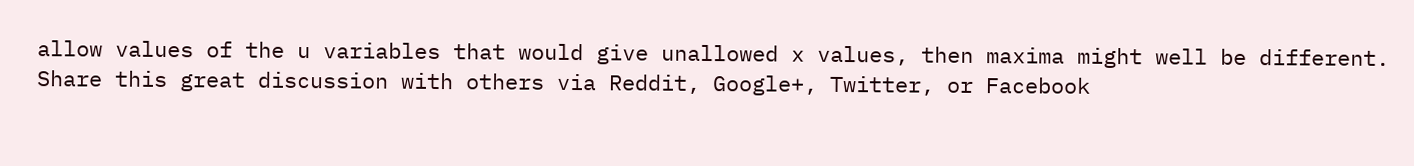allow values of the u variables that would give unallowed x values, then maxima might well be different.
Share this great discussion with others via Reddit, Google+, Twitter, or Facebook